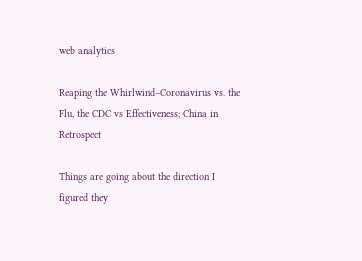web analytics

Reaping the Whirlwind–Coronavirus vs. the Flu, the CDC vs Effectiveness; China in Retrospect

Things are going about the direction I figured they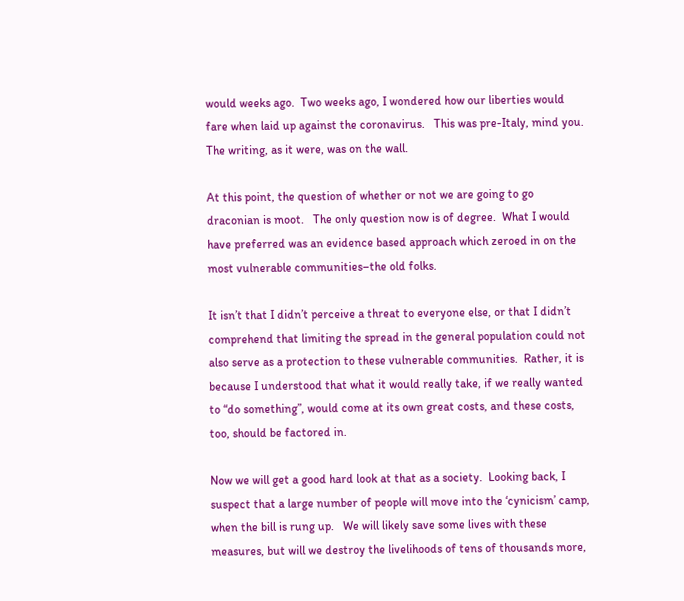would weeks ago.  Two weeks ago, I wondered how our liberties would fare when laid up against the coronavirus.   This was pre-Italy, mind you.  The writing, as it were, was on the wall.

At this point, the question of whether or not we are going to go draconian is moot.   The only question now is of degree.  What I would have preferred was an evidence based approach which zeroed in on the most vulnerable communities–the old folks.

It isn’t that I didn’t perceive a threat to everyone else, or that I didn’t comprehend that limiting the spread in the general population could not also serve as a protection to these vulnerable communities.  Rather, it is because I understood that what it would really take, if we really wanted to “do something”, would come at its own great costs, and these costs, too, should be factored in.

Now we will get a good hard look at that as a society.  Looking back, I suspect that a large number of people will move into the ‘cynicism’ camp, when the bill is rung up.   We will likely save some lives with these measures, but will we destroy the livelihoods of tens of thousands more,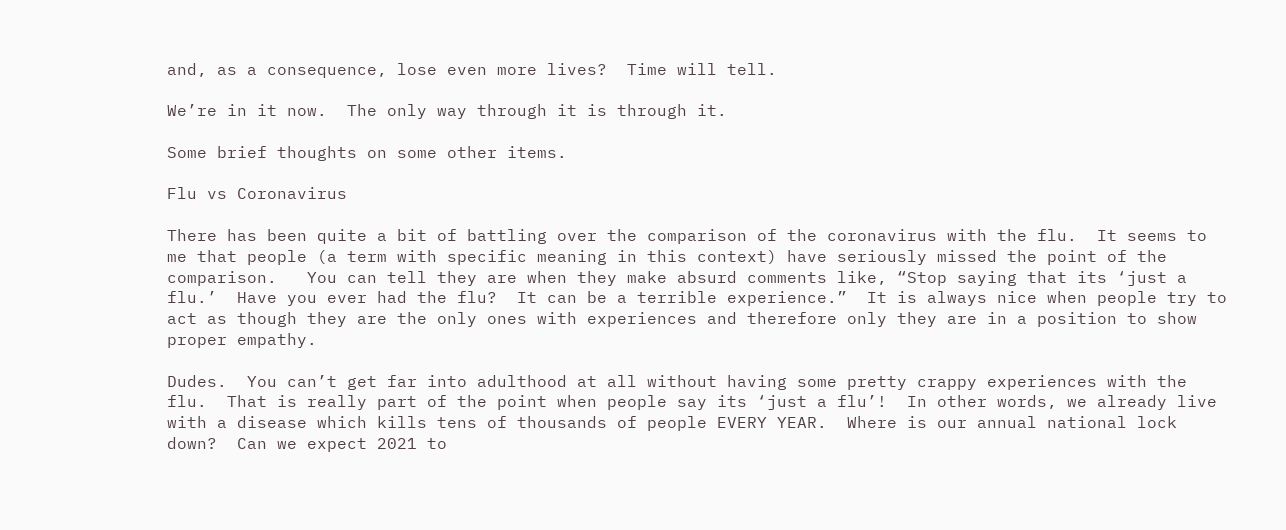and, as a consequence, lose even more lives?  Time will tell.

We’re in it now.  The only way through it is through it.

Some brief thoughts on some other items.

Flu vs Coronavirus

There has been quite a bit of battling over the comparison of the coronavirus with the flu.  It seems to me that people (a term with specific meaning in this context) have seriously missed the point of the comparison.   You can tell they are when they make absurd comments like, “Stop saying that its ‘just a flu.’  Have you ever had the flu?  It can be a terrible experience.”  It is always nice when people try to act as though they are the only ones with experiences and therefore only they are in a position to show proper empathy.

Dudes.  You can’t get far into adulthood at all without having some pretty crappy experiences with the flu.  That is really part of the point when people say its ‘just a flu’!  In other words, we already live with a disease which kills tens of thousands of people EVERY YEAR.  Where is our annual national lock down?  Can we expect 2021 to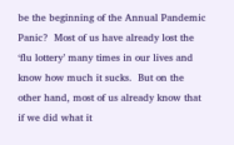be the beginning of the Annual Pandemic Panic?  Most of us have already lost the ‘flu lottery’ many times in our lives and know how much it sucks.  But on the other hand, most of us already know that if we did what it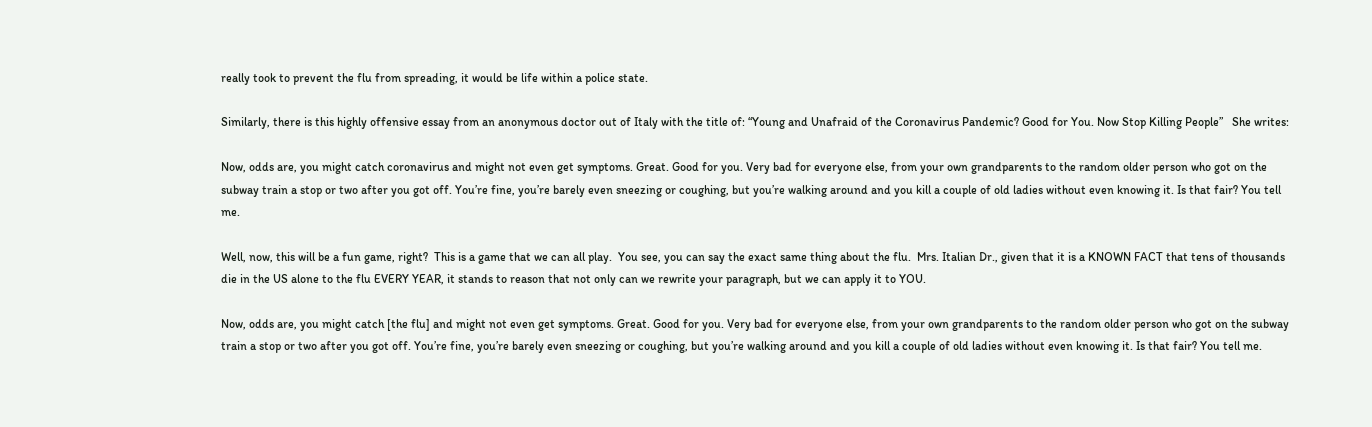really took to prevent the flu from spreading, it would be life within a police state.

Similarly, there is this highly offensive essay from an anonymous doctor out of Italy with the title of: “Young and Unafraid of the Coronavirus Pandemic? Good for You. Now Stop Killing People”   She writes:

Now, odds are, you might catch coronavirus and might not even get symptoms. Great. Good for you. Very bad for everyone else, from your own grandparents to the random older person who got on the subway train a stop or two after you got off. You’re fine, you’re barely even sneezing or coughing, but you’re walking around and you kill a couple of old ladies without even knowing it. Is that fair? You tell me.

Well, now, this will be a fun game, right?  This is a game that we can all play.  You see, you can say the exact same thing about the flu.  Mrs. Italian Dr., given that it is a KNOWN FACT that tens of thousands die in the US alone to the flu EVERY YEAR, it stands to reason that not only can we rewrite your paragraph, but we can apply it to YOU.

Now, odds are, you might catch [the flu] and might not even get symptoms. Great. Good for you. Very bad for everyone else, from your own grandparents to the random older person who got on the subway train a stop or two after you got off. You’re fine, you’re barely even sneezing or coughing, but you’re walking around and you kill a couple of old ladies without even knowing it. Is that fair? You tell me.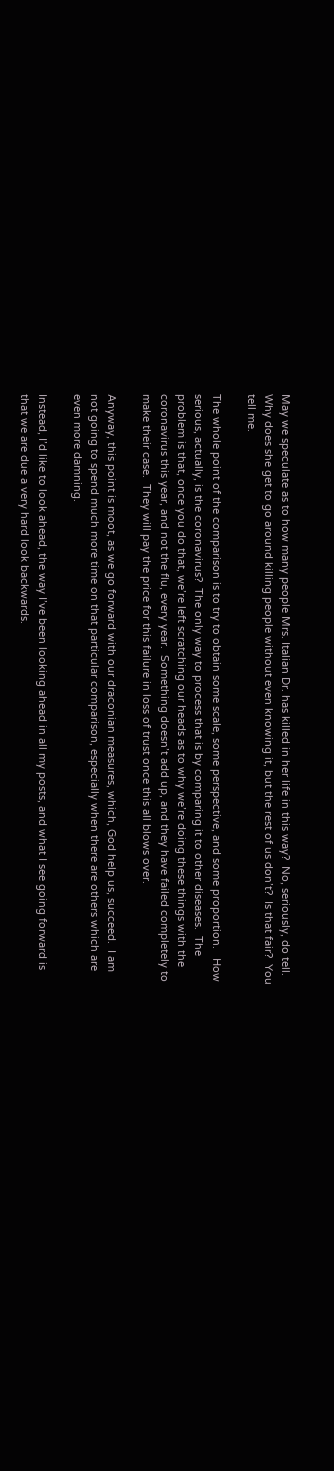May we speculate as to how many people Mrs. Italian Dr. has killed in her life in this way?  No, seriously, do tell.   Why does she get to go around killing people without even knowing it, but the rest of us don’t?  Is that fair?  You tell me.

The whole point of the comparison is to try to obtain some scale, some perspective, and some proportion.   How serious, actually, is the coronavirus?  The only way to process that is by comparing it to other diseases.  The problem is that, once you do that, we’re left scratching our heads as to why we’re doing these things with the coronavirus this year, and not the flu, every year.  Something doesn’t add up, and they have failed completely to make their case.  They will pay the price for this failure in loss of trust once this all blows over.

Anyway, this point is moot, as we go forward with our draconian measures, which, God help us, succeed.  I am not going to spend much more time on that particular comparison, especially when there are others which are even more damning.

Instead, I’d like to look ahead, the way I’ve been looking ahead in all my posts, and what I see going forward is that we are due a very hard look backwards.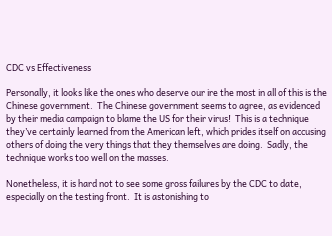CDC vs Effectiveness

Personally, it looks like the ones who deserve our ire the most in all of this is the Chinese government.  The Chinese government seems to agree, as evidenced by their media campaign to blame the US for their virus!  This is a technique they’ve certainly learned from the American left, which prides itself on accusing others of doing the very things that they themselves are doing.  Sadly, the technique works too well on the masses.

Nonetheless, it is hard not to see some gross failures by the CDC to date, especially on the testing front.  It is astonishing to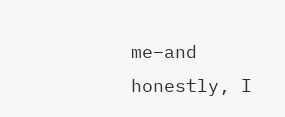me–and honestly, I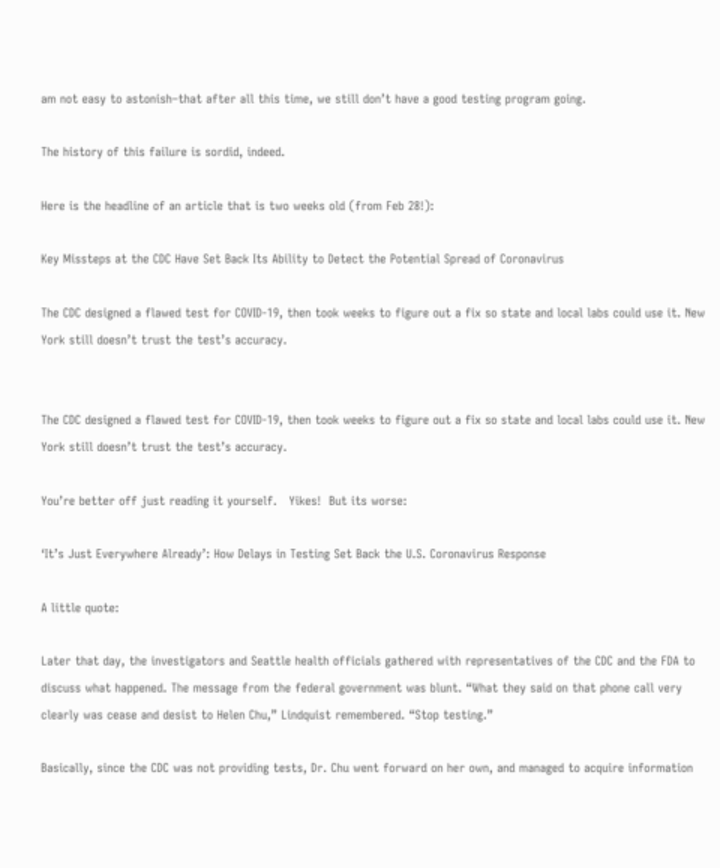am not easy to astonish–that after all this time, we still don’t have a good testing program going.

The history of this failure is sordid, indeed.

Here is the headline of an article that is two weeks old (from Feb 28!):

Key Missteps at the CDC Have Set Back Its Ability to Detect the Potential Spread of Coronavirus

The CDC designed a flawed test for COVID-19, then took weeks to figure out a fix so state and local labs could use it. New York still doesn’t trust the test’s accuracy.


The CDC designed a flawed test for COVID-19, then took weeks to figure out a fix so state and local labs could use it. New York still doesn’t trust the test’s accuracy.

You’re better off just reading it yourself.   Yikes!  But its worse:

‘It’s Just Everywhere Already’: How Delays in Testing Set Back the U.S. Coronavirus Response

A little quote:

Later that day, the investigators and Seattle health officials gathered with representatives of the CDC and the FDA to discuss what happened. The message from the federal government was blunt. “What they said on that phone call very clearly was cease and desist to Helen Chu,” Lindquist remembered. “Stop testing.”

Basically, since the CDC was not providing tests, Dr. Chu went forward on her own, and managed to acquire information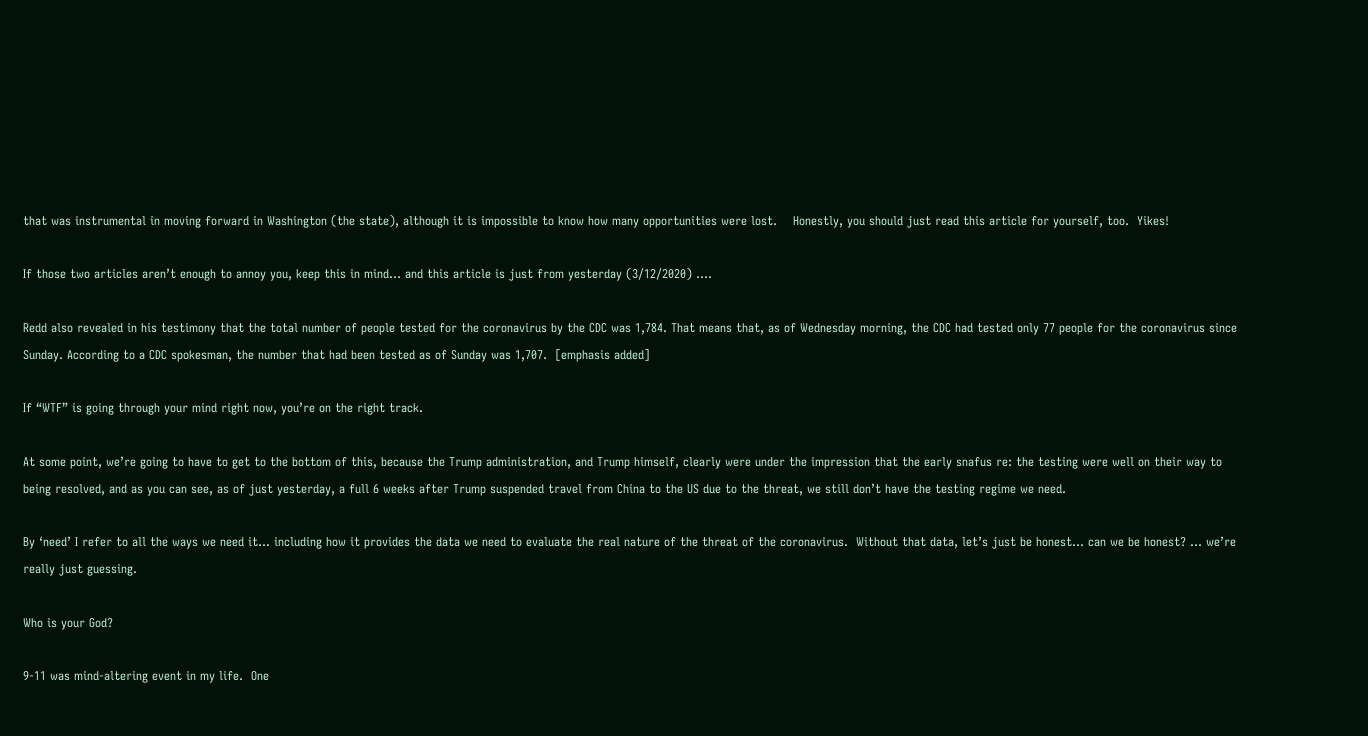that was instrumental in moving forward in Washington (the state), although it is impossible to know how many opportunities were lost.    Honestly, you should just read this article for yourself, too.  Yikes!

If those two articles aren’t enough to annoy you, keep this in mind… and this article is just from yesterday (3/12/2020) ….

Redd also revealed in his testimony that the total number of people tested for the coronavirus by the CDC was 1,784. That means that, as of Wednesday morning, the CDC had tested only 77 people for the coronavirus since Sunday. According to a CDC spokesman, the number that had been tested as of Sunday was 1,707.  [emphasis added]

If “WTF” is going through your mind right now, you’re on the right track.

At some point, we’re going to have to get to the bottom of this, because the Trump administration, and Trump himself, clearly were under the impression that the early snafus re: the testing were well on their way to being resolved, and as you can see, as of just yesterday, a full 6 weeks after Trump suspended travel from China to the US due to the threat, we still don’t have the testing regime we need.

By ‘need’ I refer to all the ways we need it… including how it provides the data we need to evaluate the real nature of the threat of the coronavirus.  Without that data, let’s just be honest… can we be honest? … we’re really just guessing.

Who is your God?

9-11 was mind-altering event in my life.  One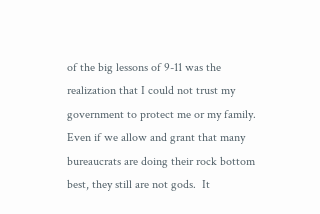of the big lessons of 9-11 was the realization that I could not trust my government to protect me or my family.  Even if we allow and grant that many bureaucrats are doing their rock bottom best, they still are not gods.  It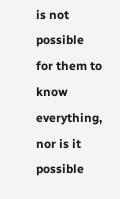is not possible for them to know everything, nor is it possible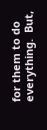for them to do everything.  But,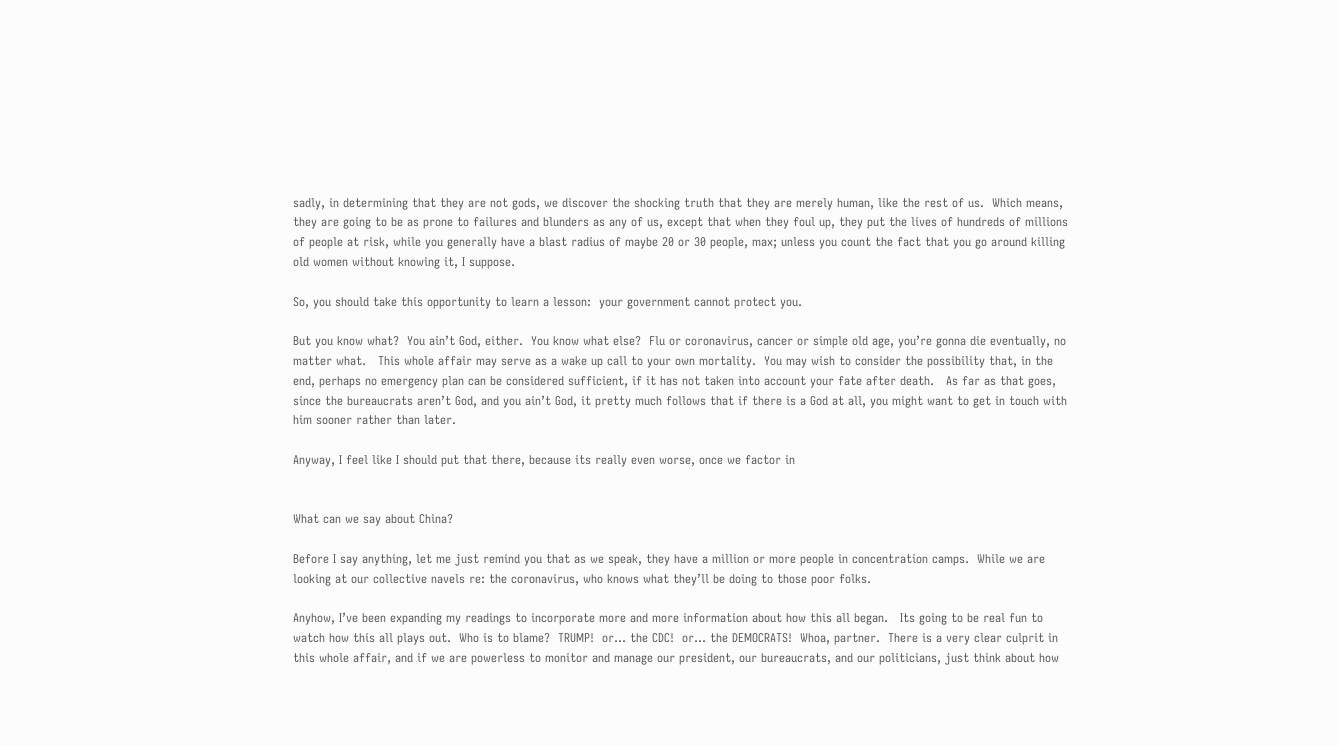sadly, in determining that they are not gods, we discover the shocking truth that they are merely human, like the rest of us.  Which means, they are going to be as prone to failures and blunders as any of us, except that when they foul up, they put the lives of hundreds of millions of people at risk, while you generally have a blast radius of maybe 20 or 30 people, max; unless you count the fact that you go around killing old women without knowing it, I suppose.

So, you should take this opportunity to learn a lesson:  your government cannot protect you.

But you know what?  You ain’t God, either.  You know what else?  Flu or coronavirus, cancer or simple old age, you’re gonna die eventually, no matter what.   This whole affair may serve as a wake up call to your own mortality.  You may wish to consider the possibility that, in the end, perhaps no emergency plan can be considered sufficient, if it has not taken into account your fate after death.   As far as that goes, since the bureaucrats aren’t God, and you ain’t God, it pretty much follows that if there is a God at all, you might want to get in touch with him sooner rather than later.

Anyway, I feel like I should put that there, because its really even worse, once we factor in


What can we say about China?

Before I say anything, let me just remind you that as we speak, they have a million or more people in concentration camps.  While we are looking at our collective navels re: the coronavirus, who knows what they’ll be doing to those poor folks.

Anyhow, I’ve been expanding my readings to incorporate more and more information about how this all began.   Its going to be real fun to watch how this all plays out.  Who is to blame?  TRUMP!  or… the CDC!  or… the DEMOCRATS!  Whoa, partner.  There is a very clear culprit in this whole affair, and if we are powerless to monitor and manage our president, our bureaucrats, and our politicians, just think about how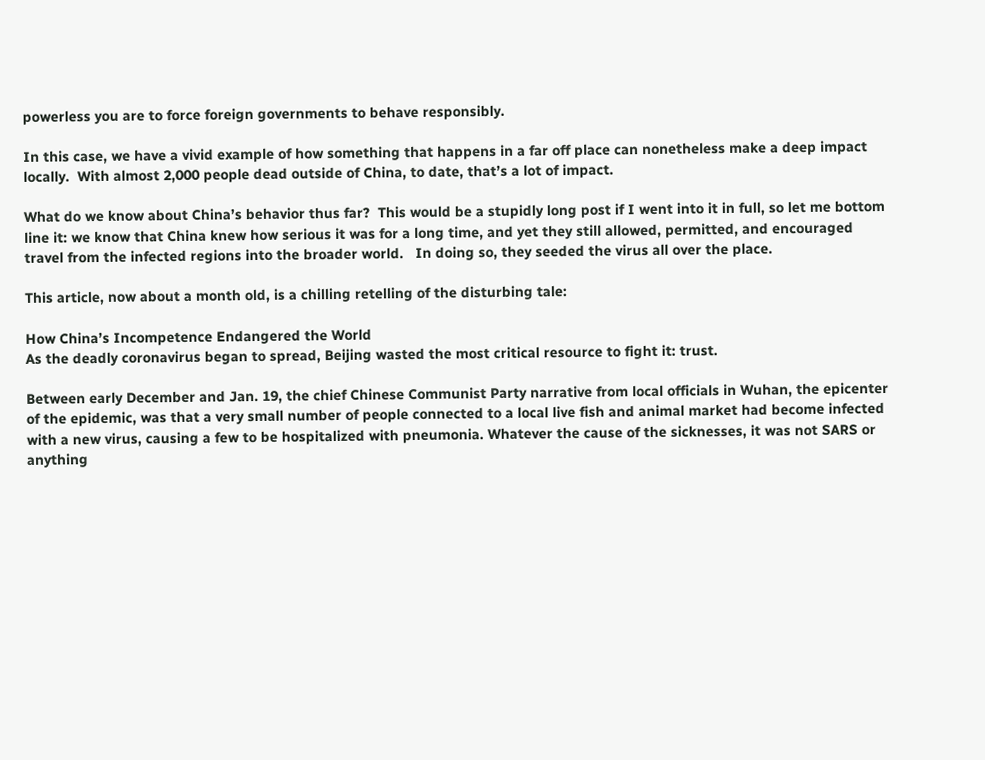powerless you are to force foreign governments to behave responsibly.

In this case, we have a vivid example of how something that happens in a far off place can nonetheless make a deep impact locally.  With almost 2,000 people dead outside of China, to date, that’s a lot of impact.

What do we know about China’s behavior thus far?  This would be a stupidly long post if I went into it in full, so let me bottom line it: we know that China knew how serious it was for a long time, and yet they still allowed, permitted, and encouraged travel from the infected regions into the broader world.   In doing so, they seeded the virus all over the place.

This article, now about a month old, is a chilling retelling of the disturbing tale:

How China’s Incompetence Endangered the World
As the deadly coronavirus began to spread, Beijing wasted the most critical resource to fight it: trust.

Between early December and Jan. 19, the chief Chinese Communist Party narrative from local officials in Wuhan, the epicenter of the epidemic, was that a very small number of people connected to a local live fish and animal market had become infected with a new virus, causing a few to be hospitalized with pneumonia. Whatever the cause of the sicknesses, it was not SARS or anything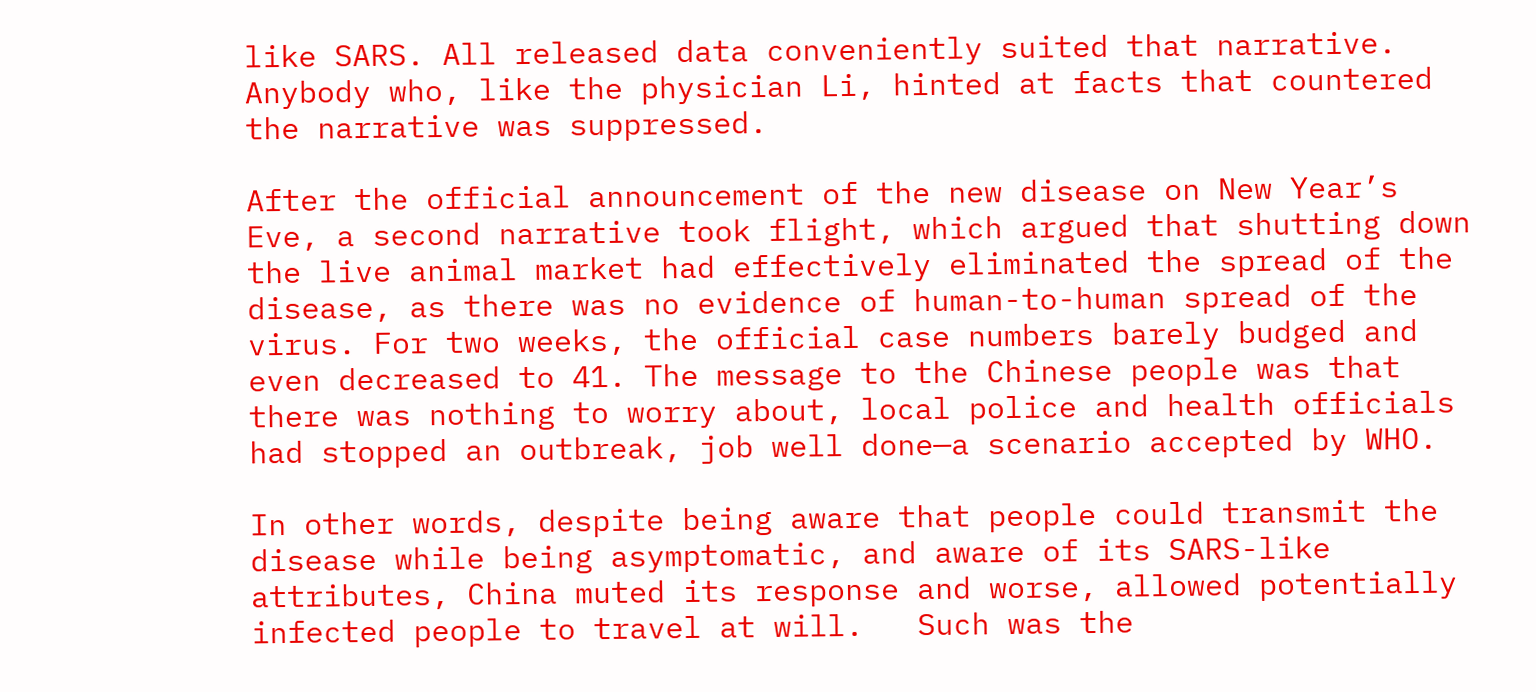like SARS. All released data conveniently suited that narrative. Anybody who, like the physician Li, hinted at facts that countered the narrative was suppressed.

After the official announcement of the new disease on New Year’s Eve, a second narrative took flight, which argued that shutting down the live animal market had effectively eliminated the spread of the disease, as there was no evidence of human-to-human spread of the virus. For two weeks, the official case numbers barely budged and even decreased to 41. The message to the Chinese people was that there was nothing to worry about, local police and health officials had stopped an outbreak, job well done—a scenario accepted by WHO.

In other words, despite being aware that people could transmit the disease while being asymptomatic, and aware of its SARS-like attributes, China muted its response and worse, allowed potentially infected people to travel at will.   Such was the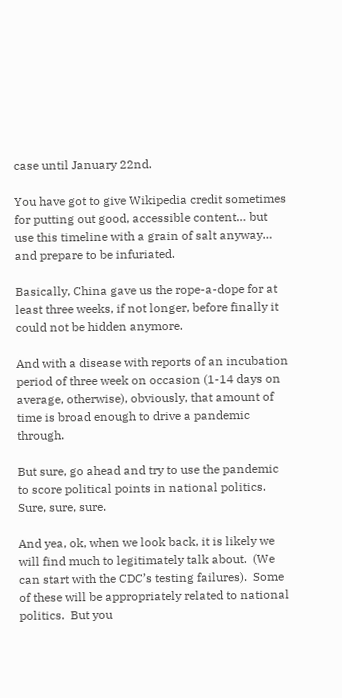case until January 22nd.

You have got to give Wikipedia credit sometimes for putting out good, accessible content… but use this timeline with a grain of salt anyway… and prepare to be infuriated.

Basically, China gave us the rope-a-dope for at least three weeks, if not longer, before finally it could not be hidden anymore.

And with a disease with reports of an incubation period of three week on occasion (1-14 days on average, otherwise), obviously, that amount of time is broad enough to drive a pandemic through.

But sure, go ahead and try to use the pandemic to score political points in national politics.  Sure, sure, sure.

And yea, ok, when we look back, it is likely we will find much to legitimately talk about.  (We can start with the CDC’s testing failures).  Some of these will be appropriately related to national politics.  But you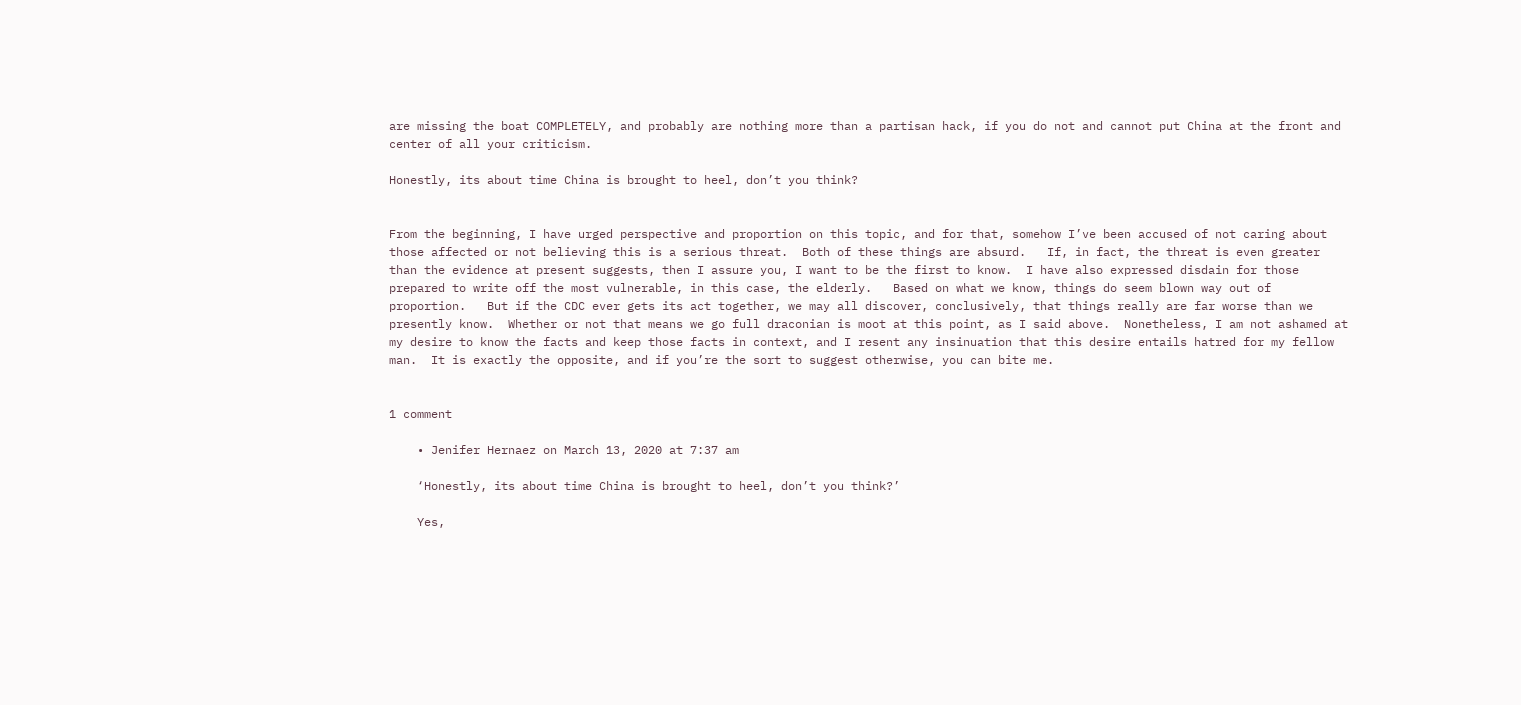are missing the boat COMPLETELY, and probably are nothing more than a partisan hack, if you do not and cannot put China at the front and center of all your criticism.

Honestly, its about time China is brought to heel, don’t you think?


From the beginning, I have urged perspective and proportion on this topic, and for that, somehow I’ve been accused of not caring about those affected or not believing this is a serious threat.  Both of these things are absurd.   If, in fact, the threat is even greater than the evidence at present suggests, then I assure you, I want to be the first to know.  I have also expressed disdain for those prepared to write off the most vulnerable, in this case, the elderly.   Based on what we know, things do seem blown way out of proportion.   But if the CDC ever gets its act together, we may all discover, conclusively, that things really are far worse than we presently know.  Whether or not that means we go full draconian is moot at this point, as I said above.  Nonetheless, I am not ashamed at my desire to know the facts and keep those facts in context, and I resent any insinuation that this desire entails hatred for my fellow man.  It is exactly the opposite, and if you’re the sort to suggest otherwise, you can bite me.


1 comment

    • Jenifer Hernaez on March 13, 2020 at 7:37 am

    ‘Honestly, its about time China is brought to heel, don’t you think?’

    Yes,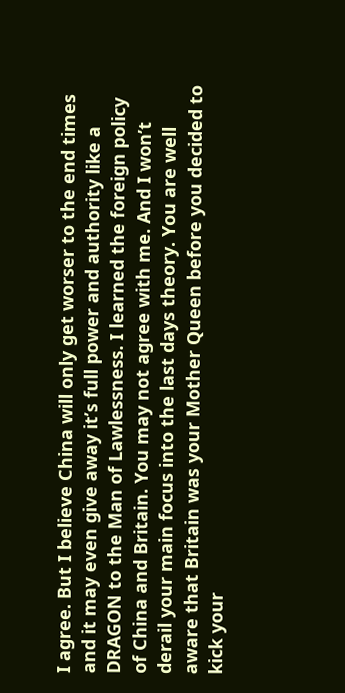I agree. But I believe China will only get worser to the end times and it may even give away it’s full power and authority like a DRAGON to the Man of Lawlessness. I learned the foreign policy of China and Britain. You may not agree with me. And I won’t derail your main focus into the last days theory. You are well aware that Britain was your Mother Queen before you decided to kick your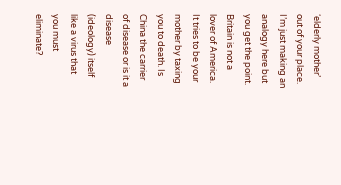‘elderly mother’ out of your place. I’m just making an analogy here but you get the point. Britain is not a lover of America. It tries to be your mother by taxing you to death. Is China the carrier of disease or is it a disease (ideology) itself like a virus that you must eliminate?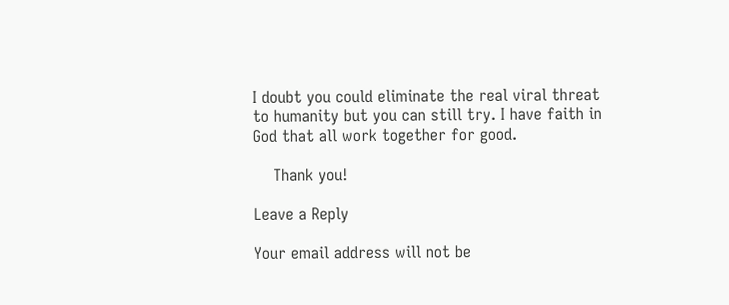I doubt you could eliminate the real viral threat to humanity but you can still try. I have faith in God that all work together for good.

    Thank you!

Leave a Reply

Your email address will not be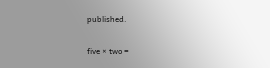published.

five × two =